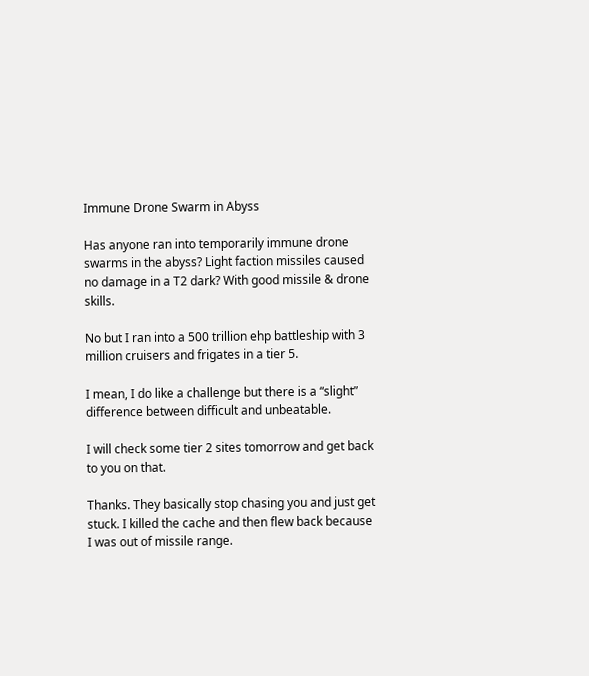Immune Drone Swarm in Abyss

Has anyone ran into temporarily immune drone swarms in the abyss? Light faction missiles caused no damage in a T2 dark? With good missile & drone skills.

No but I ran into a 500 trillion ehp battleship with 3 million cruisers and frigates in a tier 5.

I mean, I do like a challenge but there is a “slight” difference between difficult and unbeatable.

I will check some tier 2 sites tomorrow and get back to you on that.

Thanks. They basically stop chasing you and just get stuck. I killed the cache and then flew back because I was out of missile range.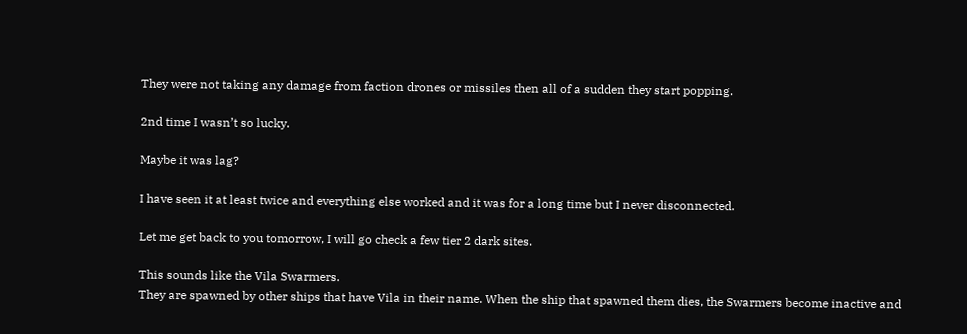They were not taking any damage from faction drones or missiles then all of a sudden they start popping.

2nd time I wasn’t so lucky.

Maybe it was lag?

I have seen it at least twice and everything else worked and it was for a long time but I never disconnected.

Let me get back to you tomorrow, I will go check a few tier 2 dark sites.

This sounds like the Vila Swarmers.
They are spawned by other ships that have Vila in their name. When the ship that spawned them dies, the Swarmers become inactive and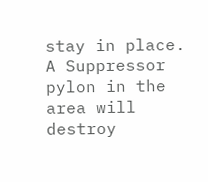stay in place. A Suppressor pylon in the area will destroy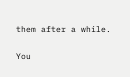them after a while.

You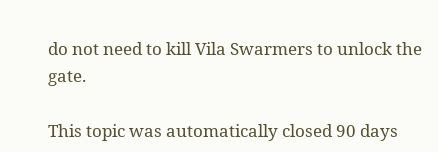do not need to kill Vila Swarmers to unlock the gate.

This topic was automatically closed 90 days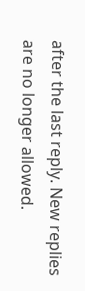after the last reply. New replies are no longer allowed.